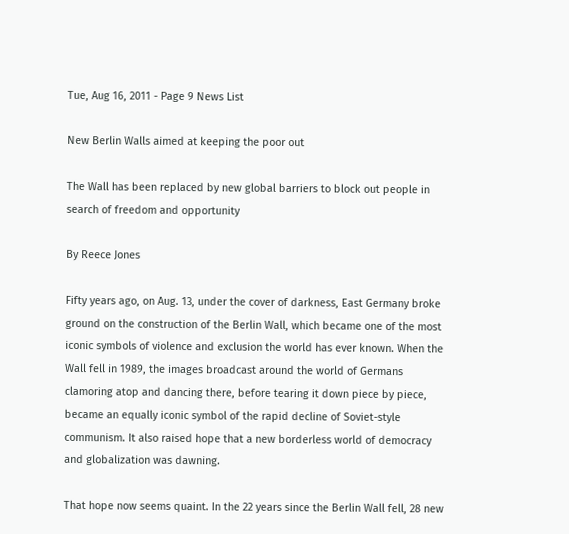Tue, Aug 16, 2011 - Page 9 News List

New Berlin Walls aimed at keeping the poor out

The Wall has been replaced by new global barriers to block out people in search of freedom and opportunity

By Reece Jones

Fifty years ago, on Aug. 13, under the cover of darkness, East Germany broke ground on the construction of the Berlin Wall, which became one of the most iconic symbols of violence and exclusion the world has ever known. When the Wall fell in 1989, the images broadcast around the world of Germans clamoring atop and dancing there, before tearing it down piece by piece, became an equally iconic symbol of the rapid decline of Soviet-style communism. It also raised hope that a new borderless world of democracy and globalization was dawning.

That hope now seems quaint. In the 22 years since the Berlin Wall fell, 28 new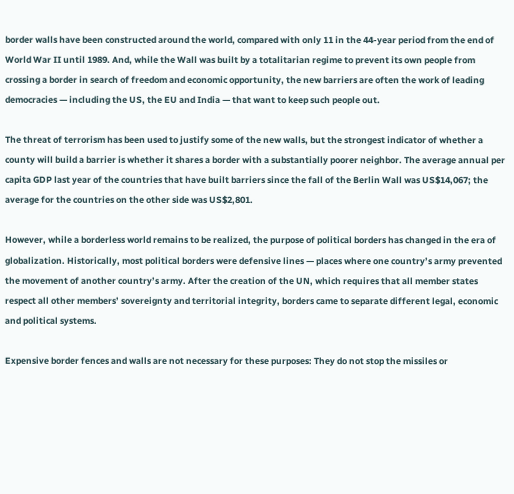border walls have been constructed around the world, compared with only 11 in the 44-year period from the end of World War II until 1989. And, while the Wall was built by a totalitarian regime to prevent its own people from crossing a border in search of freedom and economic opportunity, the new barriers are often the work of leading democracies — including the US, the EU and India — that want to keep such people out.

The threat of terrorism has been used to justify some of the new walls, but the strongest indicator of whether a county will build a barrier is whether it shares a border with a substantially poorer neighbor. The average annual per capita GDP last year of the countries that have built barriers since the fall of the Berlin Wall was US$14,067; the average for the countries on the other side was US$2,801.

However, while a borderless world remains to be realized, the purpose of political borders has changed in the era of globalization. Historically, most political borders were defensive lines — places where one country’s army prevented the movement of another country’s army. After the creation of the UN, which requires that all member states respect all other members’ sovereignty and territorial integrity, borders came to separate different legal, economic and political systems.

Expensive border fences and walls are not necessary for these purposes: They do not stop the missiles or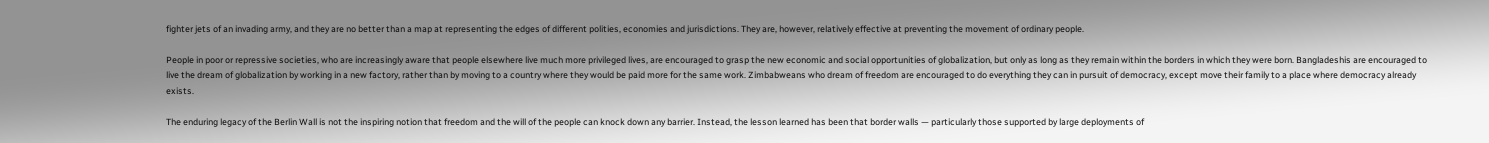fighter jets of an invading army, and they are no better than a map at representing the edges of different polities, economies and jurisdictions. They are, however, relatively effective at preventing the movement of ordinary people.

People in poor or repressive societies, who are increasingly aware that people elsewhere live much more privileged lives, are encouraged to grasp the new economic and social opportunities of globalization, but only as long as they remain within the borders in which they were born. Bangladeshis are encouraged to live the dream of globalization by working in a new factory, rather than by moving to a country where they would be paid more for the same work. Zimbabweans who dream of freedom are encouraged to do everything they can in pursuit of democracy, except move their family to a place where democracy already exists.

The enduring legacy of the Berlin Wall is not the inspiring notion that freedom and the will of the people can knock down any barrier. Instead, the lesson learned has been that border walls — particularly those supported by large deployments of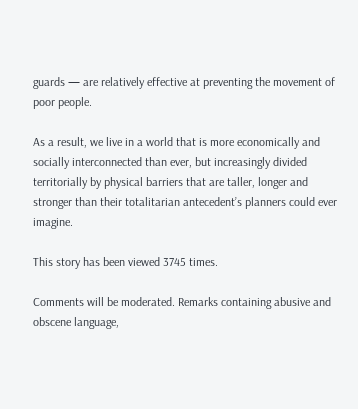guards — are relatively effective at preventing the movement of poor people.

As a result, we live in a world that is more economically and socially interconnected than ever, but increasingly divided territorially by physical barriers that are taller, longer and stronger than their totalitarian antecedent’s planners could ever imagine.

This story has been viewed 3745 times.

Comments will be moderated. Remarks containing abusive and obscene language,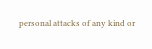personal attacks of any kind or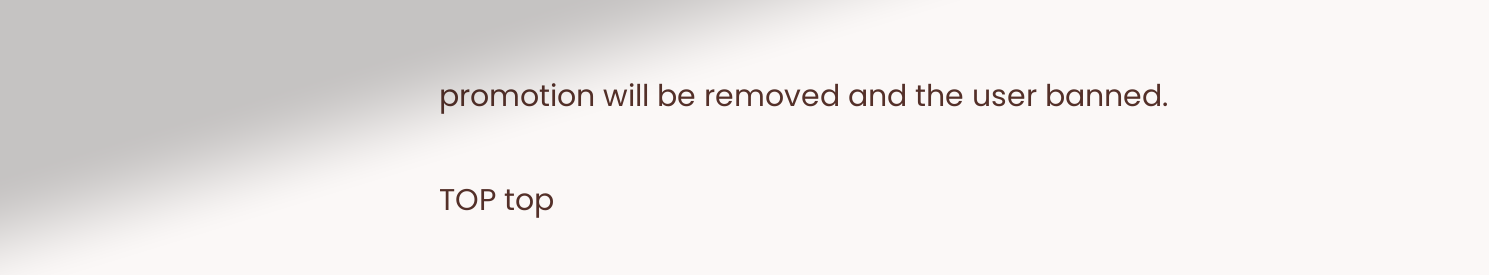promotion will be removed and the user banned.

TOP top